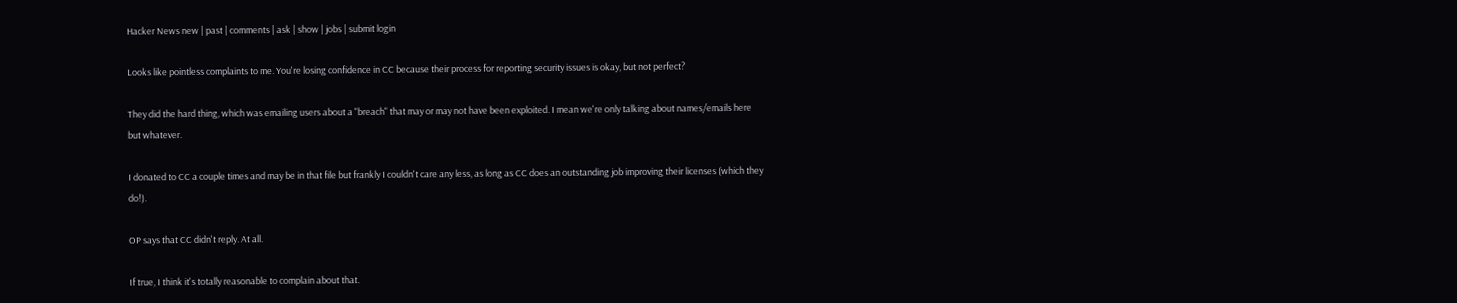Hacker News new | past | comments | ask | show | jobs | submit login

Looks like pointless complaints to me. You're losing confidence in CC because their process for reporting security issues is okay, but not perfect?

They did the hard thing, which was emailing users about a "breach" that may or may not have been exploited. I mean we're only talking about names/emails here but whatever.

I donated to CC a couple times and may be in that file but frankly I couldn't care any less, as long as CC does an outstanding job improving their licenses (which they do!).

OP says that CC didn't reply. At all.

If true, I think it's totally reasonable to complain about that.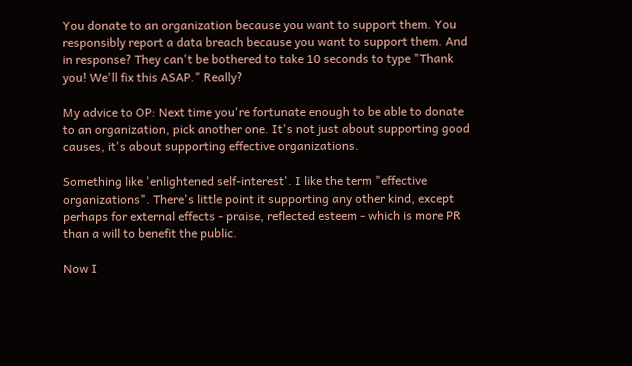You donate to an organization because you want to support them. You responsibly report a data breach because you want to support them. And in response? They can't be bothered to take 10 seconds to type "Thank you! We'll fix this ASAP." Really?

My advice to OP: Next time you're fortunate enough to be able to donate to an organization, pick another one. It's not just about supporting good causes, it's about supporting effective organizations.

Something like 'enlightened self-interest'. I like the term "effective organizations". There's little point it supporting any other kind, except perhaps for external effects - praise, reflected esteem - which is more PR than a will to benefit the public.

Now I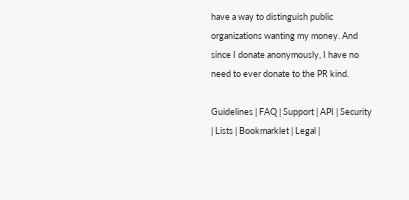have a way to distinguish public organizations wanting my money. And since I donate anonymously, I have no need to ever donate to the PR kind.

Guidelines | FAQ | Support | API | Security | Lists | Bookmarklet | Legal |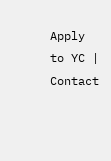Apply to YC | Contact